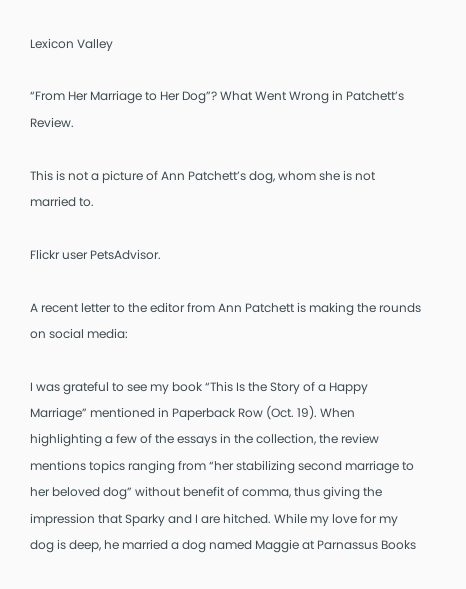Lexicon Valley

“From Her Marriage to Her Dog”? What Went Wrong in Patchett’s Review.

This is not a picture of Ann Patchett’s dog, whom she is not married to.

Flickr user PetsAdvisor.

A recent letter to the editor from Ann Patchett is making the rounds on social media:

I was grateful to see my book “This Is the Story of a Happy Marriage” mentioned in Paperback Row (Oct. 19). When highlighting a few of the essays in the collection, the review mentions topics ranging from “her stabilizing second marriage to her beloved dog” without benefit of comma, thus giving the impression that Sparky and I are hitched. While my love for my dog is deep, he married a dog named Maggie at Parnassus Books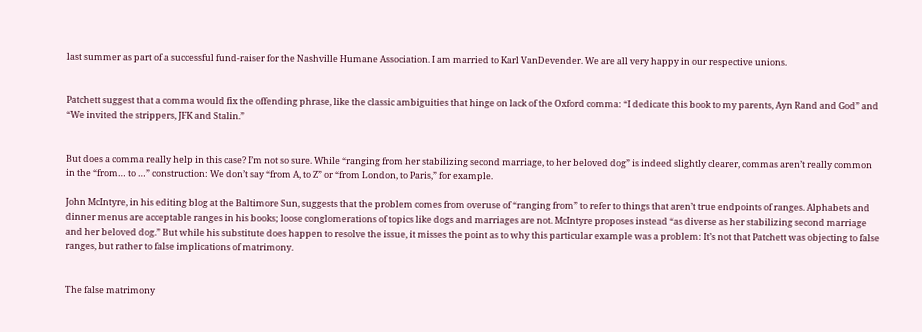last summer as part of a successful fund-raiser for the Nashville Humane Association. I am married to Karl VanDevender. We are all very happy in our respective unions.


Patchett suggest that a comma would fix the offending phrase, like the classic ambiguities that hinge on lack of the Oxford comma: “I dedicate this book to my parents, Ayn Rand and God” and “We invited the strippers, JFK and Stalin.”


But does a comma really help in this case? I’m not so sure. While “ranging from her stabilizing second marriage, to her beloved dog” is indeed slightly clearer, commas aren’t really common in the “from… to …” construction: We don’t say “from A, to Z” or “from London, to Paris,” for example.

John McIntyre, in his editing blog at the Baltimore Sun, suggests that the problem comes from overuse of “ranging from” to refer to things that aren’t true endpoints of ranges. Alphabets and dinner menus are acceptable ranges in his books; loose conglomerations of topics like dogs and marriages are not. McIntyre proposes instead “as diverse as her stabilizing second marriage and her beloved dog.” But while his substitute does happen to resolve the issue, it misses the point as to why this particular example was a problem: It’s not that Patchett was objecting to false ranges, but rather to false implications of matrimony.


The false matrimony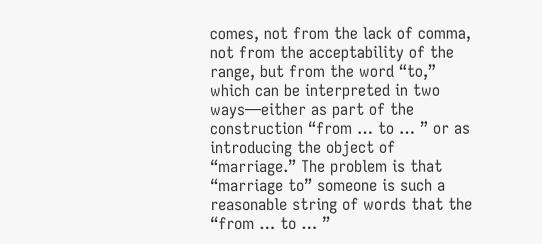comes, not from the lack of comma, not from the acceptability of the range, but from the word “to,” which can be interpreted in two ways—either as part of the construction “from … to … ” or as introducing the object of “marriage.” The problem is that “marriage to” someone is such a reasonable string of words that the “from … to … ”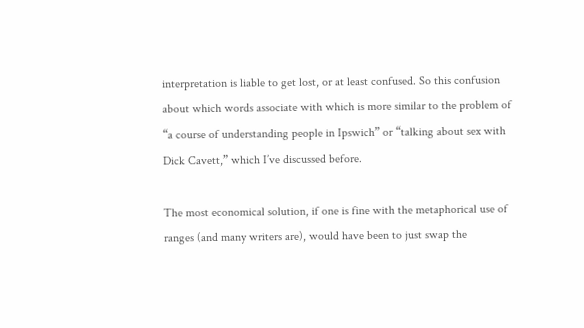interpretation is liable to get lost, or at least confused. So this confusion about which words associate with which is more similar to the problem of “a course of understanding people in Ipswich” or “talking about sex with Dick Cavett,” which I’ve discussed before.

The most economical solution, if one is fine with the metaphorical use of ranges (and many writers are), would have been to just swap the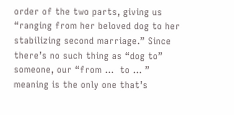order of the two parts, giving us “ranging from her beloved dog to her stabilizing second marriage.” Since there’s no such thing as “dog to” someone, our “from …  to … ” meaning is the only one that’s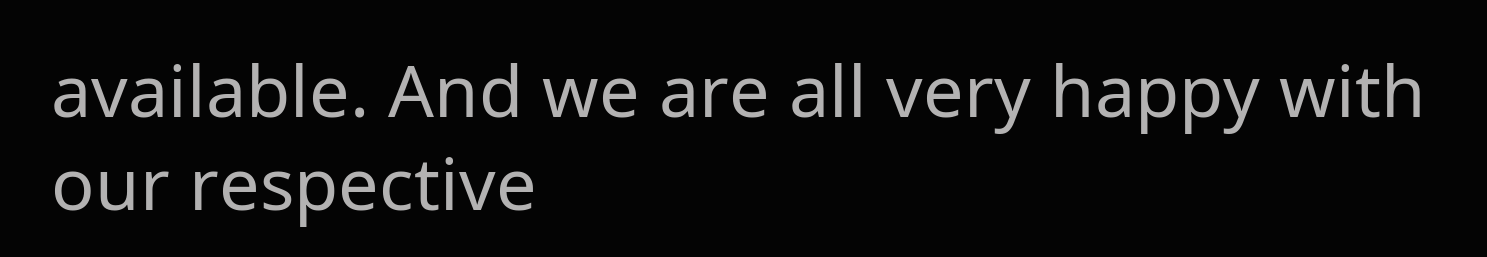available. And we are all very happy with our respective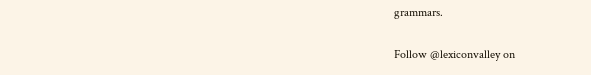grammars.

Follow @lexiconvalley on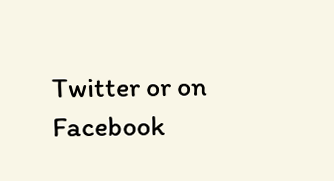Twitter or on Facebook